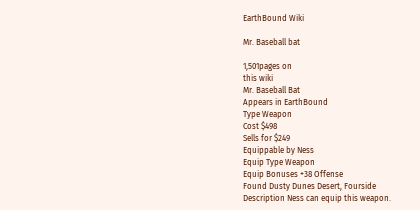EarthBound Wiki

Mr. Baseball bat

1,501pages on
this wiki
Mr. Baseball Bat
Appears in EarthBound
Type Weapon
Cost $498
Sells for $249
Equippable by Ness
Equip Type Weapon
Equip Bonuses +38 Offense
Found Dusty Dunes Desert, Fourside
Description Ness can equip this weapon.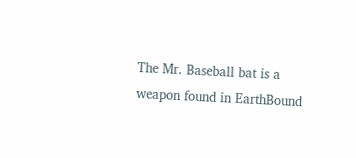The Mr. Baseball bat is a weapon found in EarthBound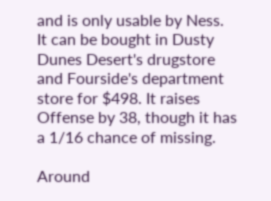and is only usable by Ness. It can be bought in Dusty Dunes Desert's drugstore and Fourside's department store for $498. It raises Offense by 38, though it has a 1/16 chance of missing.

Around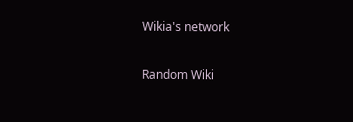Wikia's network

Random Wiki